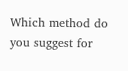Which method do you suggest for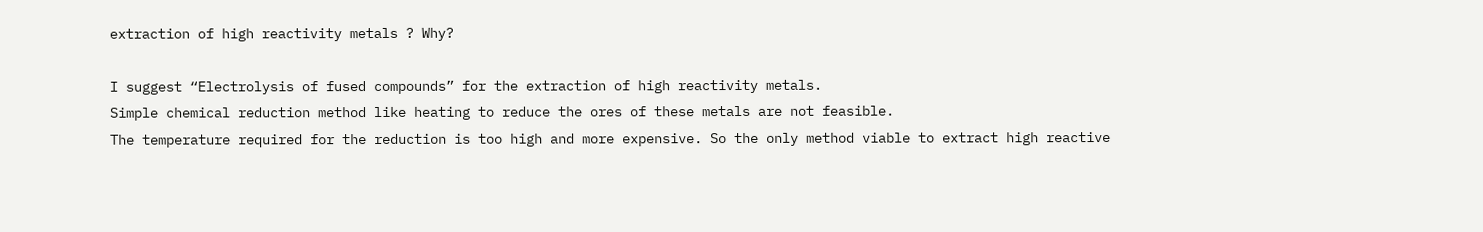extraction of high reactivity metals ? Why?

I suggest “Electrolysis of fused compounds” for the extraction of high reactivity metals.
Simple chemical reduction method like heating to reduce the ores of these metals are not feasible.
The temperature required for the reduction is too high and more expensive. So the only method viable to extract high reactive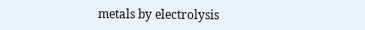metals by electrolysis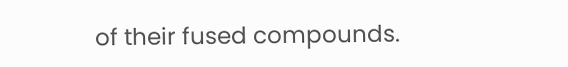of their fused compounds.